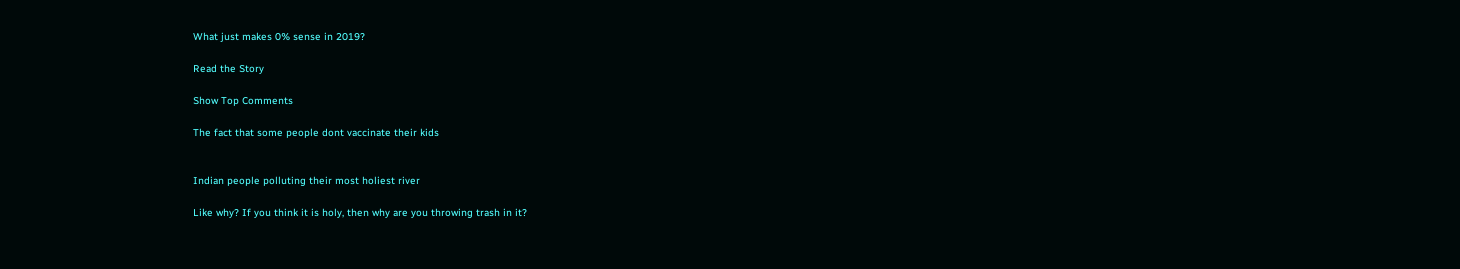What just makes 0% sense in 2019?

Read the Story

Show Top Comments

The fact that some people dont vaccinate their kids


Indian people polluting their most holiest river

Like why? If you think it is holy, then why are you throwing trash in it?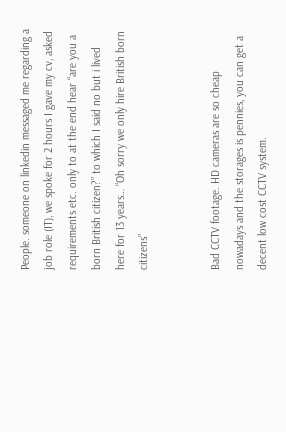People. someone on linkedin messaged me regarding a job role (IT), we spoke for 2 hours I gave my cv, asked requirements etc. only to at the end hear “are you a born British citizen?” to which I said no but i lived here for 13 years… “Oh sorry we only hire British born citizens”


Bad CCTV footage. HD cameras are so cheap nowadays and the storages is pennies, you can get a decent low cost CCTV system.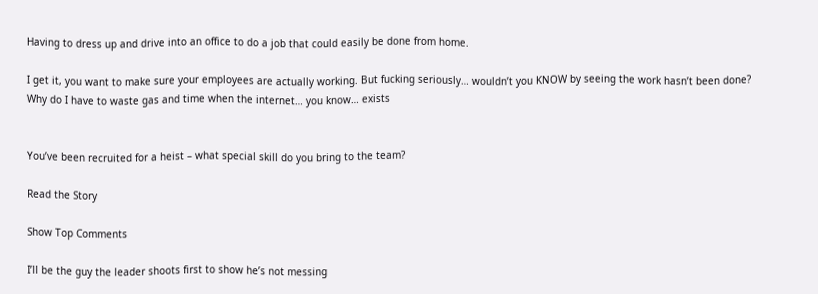Having to dress up and drive into an office to do a job that could easily be done from home.

I get it, you want to make sure your employees are actually working. But fucking seriously… wouldn’t you KNOW by seeing the work hasn’t been done? Why do I have to waste gas and time when the internet… you know… exists


You’ve been recruited for a heist – what special skill do you bring to the team?

Read the Story

Show Top Comments

I’ll be the guy the leader shoots first to show he’s not messing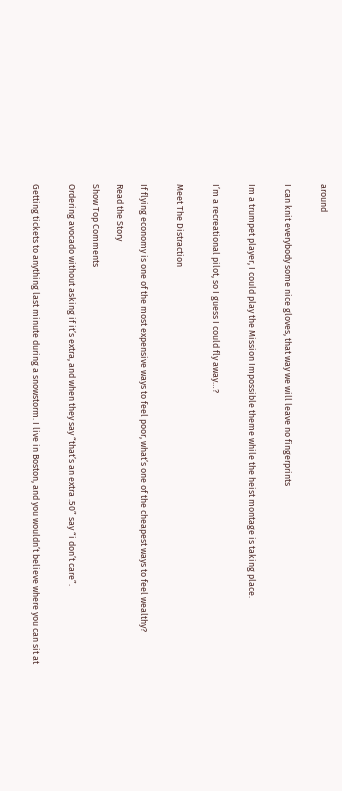around


I can knit everybody some nice gloves, that way we will leave no fingerprints


Im a trumpet player, I could play the Mission Impossible theme while the heist montage is taking place.


I’m a recreational pilot, so I guess I could fly away…?


Meet The Distraction


If flying economy is one of the most expensive ways to feel poor, what’s one of the cheapest ways to feel wealthy?

Read the Story

Show Top Comments

Ordering avocado without asking if it’s extra, and when they say “that’s an extra .50” say “i don’t care”.


Getting tickets to anything last minute during a snowstorm. I live in Boston, and you wouldn’t believe where you can sit at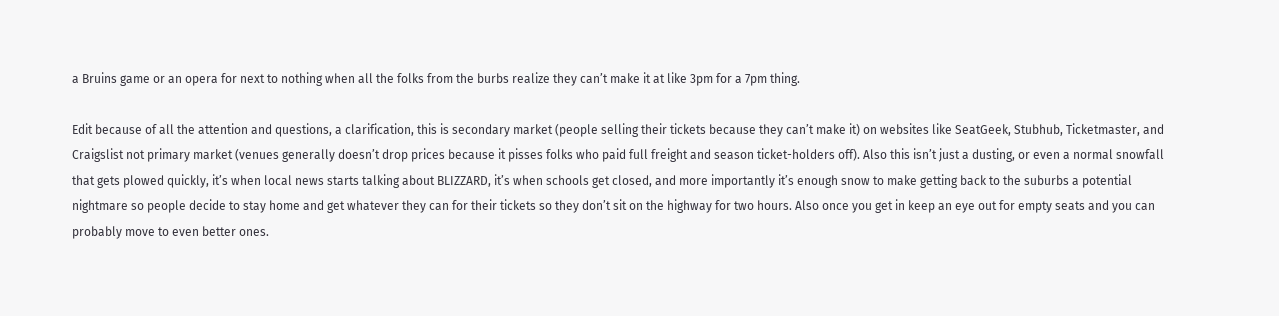a Bruins game or an opera for next to nothing when all the folks from the burbs realize they can’t make it at like 3pm for a 7pm thing.

Edit because of all the attention and questions, a clarification, this is secondary market (people selling their tickets because they can’t make it) on websites like SeatGeek, Stubhub, Ticketmaster, and Craigslist not primary market (venues generally doesn’t drop prices because it pisses folks who paid full freight and season ticket-holders off). Also this isn’t just a dusting, or even a normal snowfall that gets plowed quickly, it’s when local news starts talking about BLIZZARD, it’s when schools get closed, and more importantly it’s enough snow to make getting back to the suburbs a potential nightmare so people decide to stay home and get whatever they can for their tickets so they don’t sit on the highway for two hours. Also once you get in keep an eye out for empty seats and you can probably move to even better ones.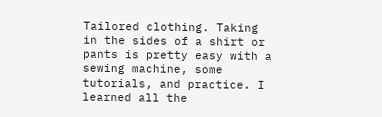Tailored clothing. Taking in the sides of a shirt or pants is pretty easy with a sewing machine, some tutorials, and practice. I learned all the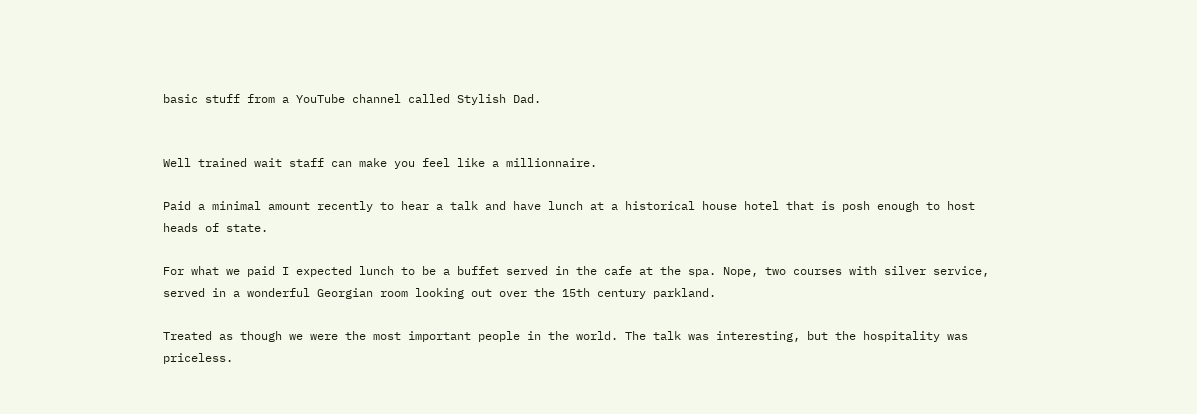basic stuff from a YouTube channel called Stylish Dad.


Well trained wait staff can make you feel like a millionnaire.

Paid a minimal amount recently to hear a talk and have lunch at a historical house hotel that is posh enough to host heads of state.

For what we paid I expected lunch to be a buffet served in the cafe at the spa. Nope, two courses with silver service, served in a wonderful Georgian room looking out over the 15th century parkland.

Treated as though we were the most important people in the world. The talk was interesting, but the hospitality was priceless.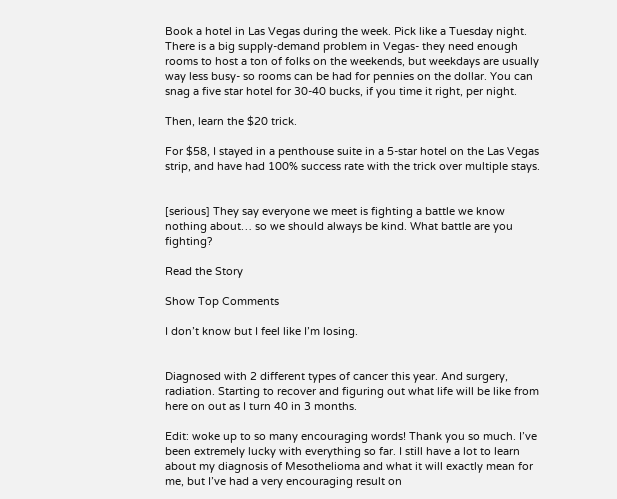Book a hotel in Las Vegas during the week. Pick like a Tuesday night. There is a big supply-demand problem in Vegas- they need enough rooms to host a ton of folks on the weekends, but weekdays are usually way less busy- so rooms can be had for pennies on the dollar. You can snag a five star hotel for 30-40 bucks, if you time it right, per night.

Then, learn the $20 trick.

For $58, I stayed in a penthouse suite in a 5-star hotel on the Las Vegas strip, and have had 100% success rate with the trick over multiple stays.


[serious] They say everyone we meet is fighting a battle we know nothing about… so we should always be kind. What battle are you fighting?

Read the Story

Show Top Comments

I don’t know but I feel like I’m losing.


Diagnosed with 2 different types of cancer this year. And surgery, radiation. Starting to recover and figuring out what life will be like from here on out as I turn 40 in 3 months.

Edit: woke up to so many encouraging words! Thank you so much. I’ve been extremely lucky with everything so far. I still have a lot to learn about my diagnosis of Mesothelioma and what it will exactly mean for me, but I’ve had a very encouraging result on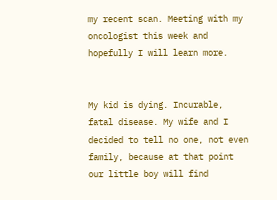my recent scan. Meeting with my oncologist this week and hopefully I will learn more.


My kid is dying. Incurable, fatal disease. My wife and I decided to tell no one, not even family, because at that point our little boy will find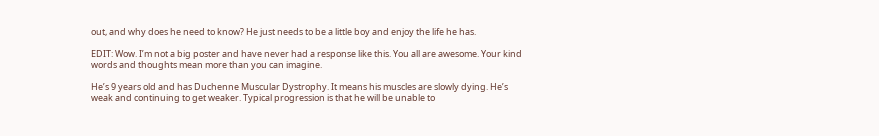out, and why does he need to know? He just needs to be a little boy and enjoy the life he has.

EDIT: Wow. I’m not a big poster and have never had a response like this. You all are awesome. Your kind words and thoughts mean more than you can imagine.

He’s 9 years old and has Duchenne Muscular Dystrophy. It means his muscles are slowly dying. He’s weak and continuing to get weaker. Typical progression is that he will be unable to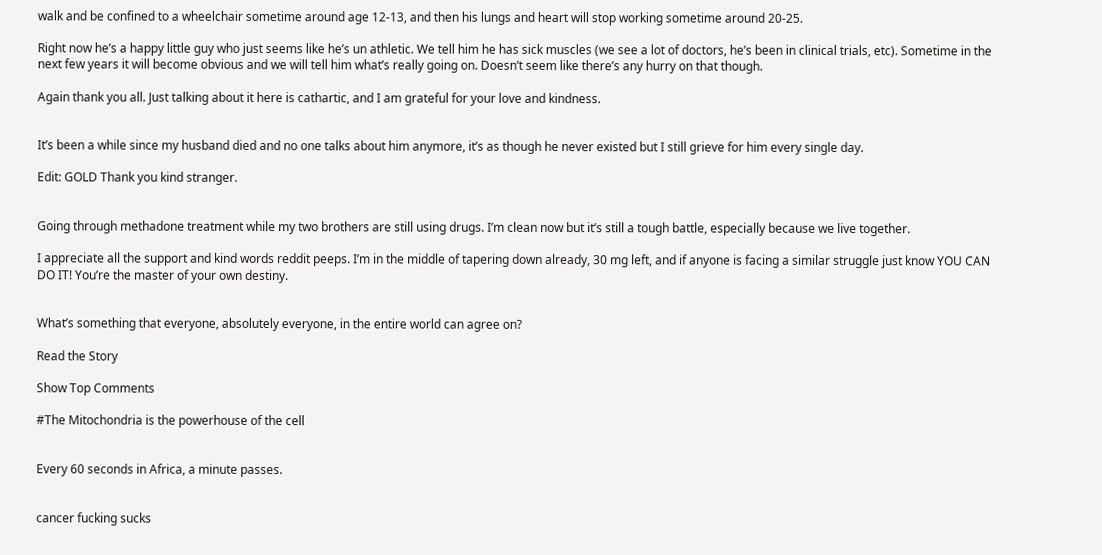walk and be confined to a wheelchair sometime around age 12-13, and then his lungs and heart will stop working sometime around 20-25.

Right now he’s a happy little guy who just seems like he’s un athletic. We tell him he has sick muscles (we see a lot of doctors, he’s been in clinical trials, etc). Sometime in the next few years it will become obvious and we will tell him what’s really going on. Doesn’t seem like there’s any hurry on that though.

Again thank you all. Just talking about it here is cathartic, and I am grateful for your love and kindness.


It’s been a while since my husband died and no one talks about him anymore, it’s as though he never existed but I still grieve for him every single day.

Edit: GOLD Thank you kind stranger.


Going through methadone treatment while my two brothers are still using drugs. I’m clean now but it’s still a tough battle, especially because we live together.

I appreciate all the support and kind words reddit peeps. I’m in the middle of tapering down already, 30 mg left, and if anyone is facing a similar struggle just know YOU CAN DO IT! You’re the master of your own destiny.


What’s something that everyone, absolutely everyone, in the entire world can agree on?

Read the Story

Show Top Comments

#The Mitochondria is the powerhouse of the cell


Every 60 seconds in Africa, a minute passes.


cancer fucking sucks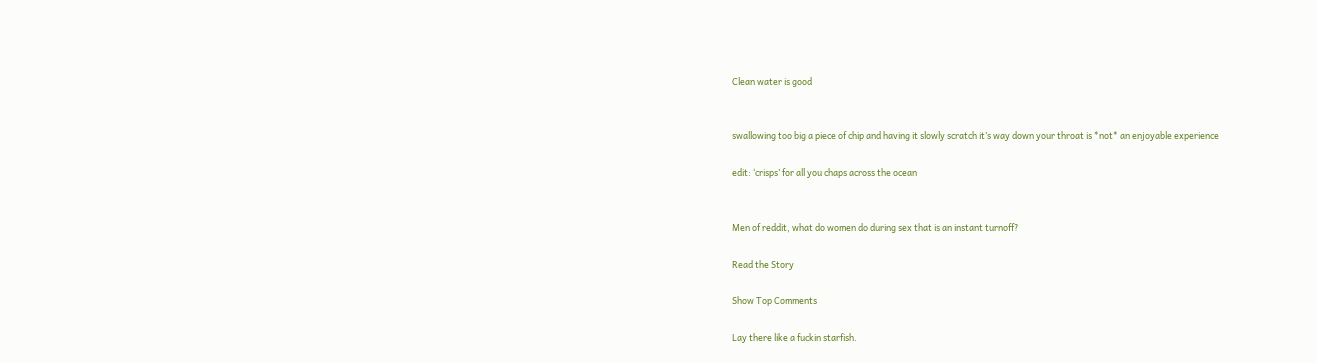Clean water is good


swallowing too big a piece of chip and having it slowly scratch it’s way down your throat is *not* an enjoyable experience

edit: ‘crisps’ for all you chaps across the ocean


Men of reddit, what do women do during sex that is an instant turnoff?

Read the Story

Show Top Comments

Lay there like a fuckin starfish.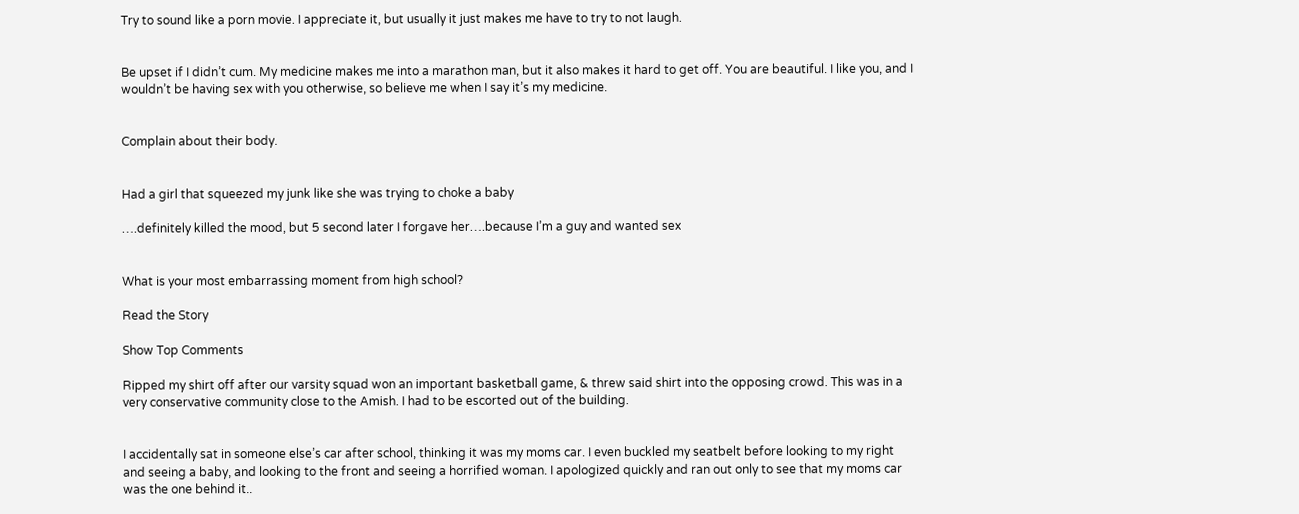Try to sound like a porn movie. I appreciate it, but usually it just makes me have to try to not laugh.


Be upset if I didn’t cum. My medicine makes me into a marathon man, but it also makes it hard to get off. You are beautiful. I like you, and I wouldn’t be having sex with you otherwise, so believe me when I say it’s my medicine.


Complain about their body.


Had a girl that squeezed my junk like she was trying to choke a baby

….definitely killed the mood, but 5 second later I forgave her….because I’m a guy and wanted sex


What is your most embarrassing moment from high school?

Read the Story

Show Top Comments

Ripped my shirt off after our varsity squad won an important basketball game, & threw said shirt into the opposing crowd. This was in a very conservative community close to the Amish. I had to be escorted out of the building.


I accidentally sat in someone else’s car after school, thinking it was my moms car. I even buckled my seatbelt before looking to my right and seeing a baby, and looking to the front and seeing a horrified woman. I apologized quickly and ran out only to see that my moms car was the one behind it..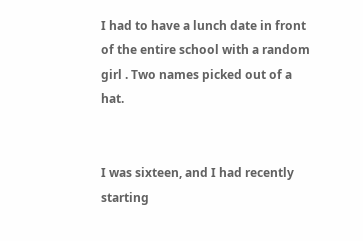I had to have a lunch date in front of the entire school with a random girl . Two names picked out of a hat.


I was sixteen, and I had recently starting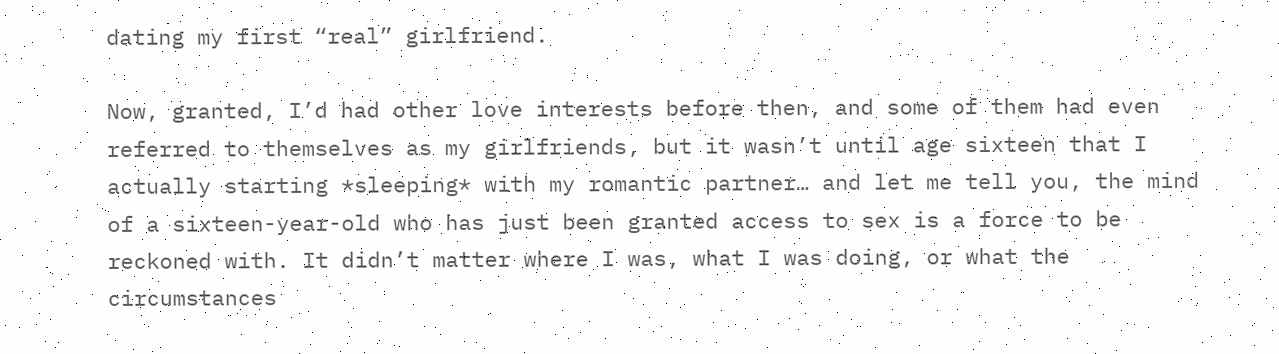dating my first “real” girlfriend.

Now, granted, I’d had other love interests before then, and some of them had even referred to themselves as my girlfriends, but it wasn’t until age sixteen that I actually starting *sleeping* with my romantic partner… and let me tell you, the mind of a sixteen-year-old who has just been granted access to sex is a force to be reckoned with. It didn’t matter where I was, what I was doing, or what the circumstances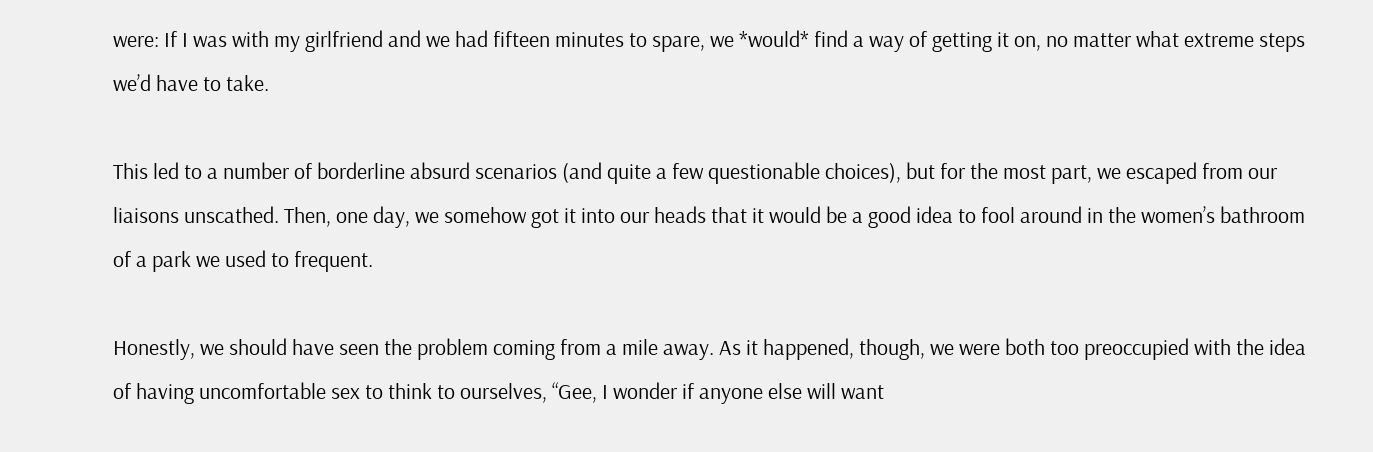were: If I was with my girlfriend and we had fifteen minutes to spare, we *would* find a way of getting it on, no matter what extreme steps we’d have to take.

This led to a number of borderline absurd scenarios (and quite a few questionable choices), but for the most part, we escaped from our liaisons unscathed. Then, one day, we somehow got it into our heads that it would be a good idea to fool around in the women’s bathroom of a park we used to frequent.

Honestly, we should have seen the problem coming from a mile away. As it happened, though, we were both too preoccupied with the idea of having uncomfortable sex to think to ourselves, “Gee, I wonder if anyone else will want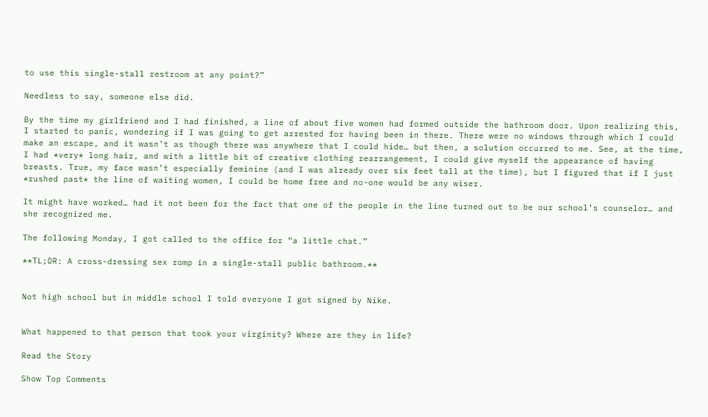to use this single-stall restroom at any point?”

Needless to say, someone else did.

By the time my girlfriend and I had finished, a line of about five women had formed outside the bathroom door. Upon realizing this, I started to panic, wondering if I was going to get arrested for having been in there. There were no windows through which I could make an escape, and it wasn’t as though there was anywhere that I could hide… but then, a solution occurred to me. See, at the time, I had *very* long hair, and with a little bit of creative clothing rearrangement, I could give myself the appearance of having breasts. True, my face wasn’t especially feminine (and I was already over six feet tall at the time), but I figured that if I just *rushed past* the line of waiting women, I could be home free and no-one would be any wiser.

It might have worked… had it not been for the fact that one of the people in the line turned out to be our school’s counselor… and she recognized me.

The following Monday, I got called to the office for “a little chat.”

**TL;DR: A cross-dressing sex romp in a single-stall public bathroom.**


Not high school but in middle school I told everyone I got signed by Nike.


What happened to that person that took your virginity? Where are they in life?

Read the Story

Show Top Comments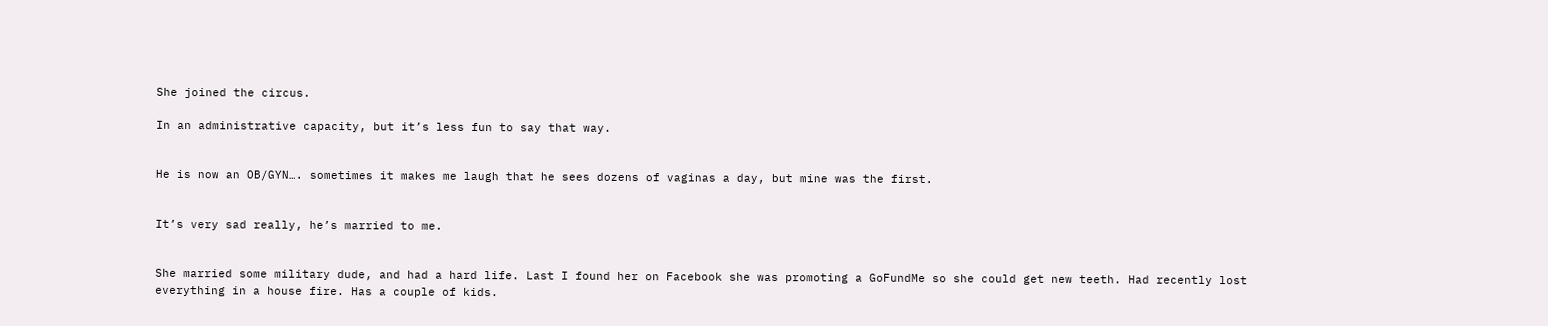She joined the circus.

In an administrative capacity, but it’s less fun to say that way.


He is now an OB/GYN…. sometimes it makes me laugh that he sees dozens of vaginas a day, but mine was the first.


It’s very sad really, he’s married to me.


She married some military dude, and had a hard life. Last I found her on Facebook she was promoting a GoFundMe so she could get new teeth. Had recently lost everything in a house fire. Has a couple of kids.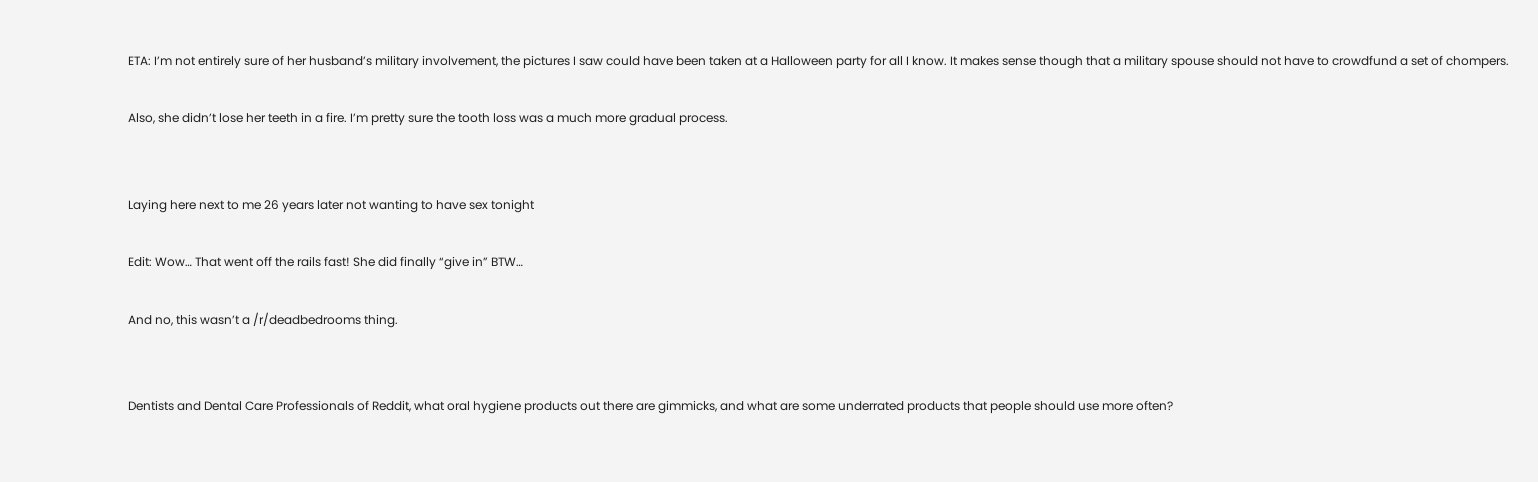ETA: I’m not entirely sure of her husband’s military involvement, the pictures I saw could have been taken at a Halloween party for all I know. It makes sense though that a military spouse should not have to crowdfund a set of chompers.

Also, she didn’t lose her teeth in a fire. I’m pretty sure the tooth loss was a much more gradual process.


Laying here next to me 26 years later not wanting to have sex tonight

Edit: Wow… That went off the rails fast! She did finally “give in” BTW…

And no, this wasn’t a /r/deadbedrooms thing.


Dentists and Dental Care Professionals of Reddit, what oral hygiene products out there are gimmicks, and what are some underrated products that people should use more often?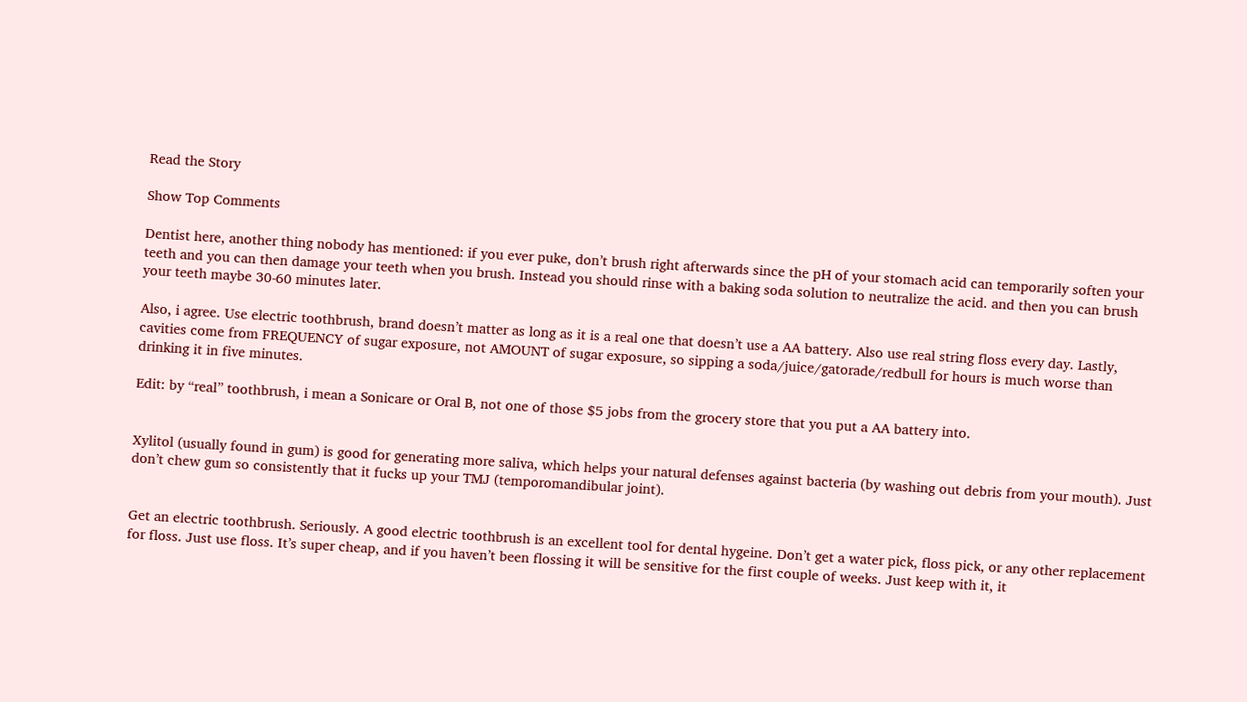Read the Story

Show Top Comments

Dentist here, another thing nobody has mentioned: if you ever puke, don’t brush right afterwards since the pH of your stomach acid can temporarily soften your teeth and you can then damage your teeth when you brush. Instead you should rinse with a baking soda solution to neutralize the acid. and then you can brush your teeth maybe 30-60 minutes later.

Also, i agree. Use electric toothbrush, brand doesn’t matter as long as it is a real one that doesn’t use a AA battery. Also use real string floss every day. Lastly, cavities come from FREQUENCY of sugar exposure, not AMOUNT of sugar exposure, so sipping a soda/juice/gatorade/redbull for hours is much worse than drinking it in five minutes.

Edit: by “real” toothbrush, i mean a Sonicare or Oral B, not one of those $5 jobs from the grocery store that you put a AA battery into.


Xylitol (usually found in gum) is good for generating more saliva, which helps your natural defenses against bacteria (by washing out debris from your mouth). Just don’t chew gum so consistently that it fucks up your TMJ (temporomandibular joint).


Get an electric toothbrush. Seriously. A good electric toothbrush is an excellent tool for dental hygeine. Don’t get a water pick, floss pick, or any other replacement for floss. Just use floss. It’s super cheap, and if you haven’t been flossing it will be sensitive for the first couple of weeks. Just keep with it, it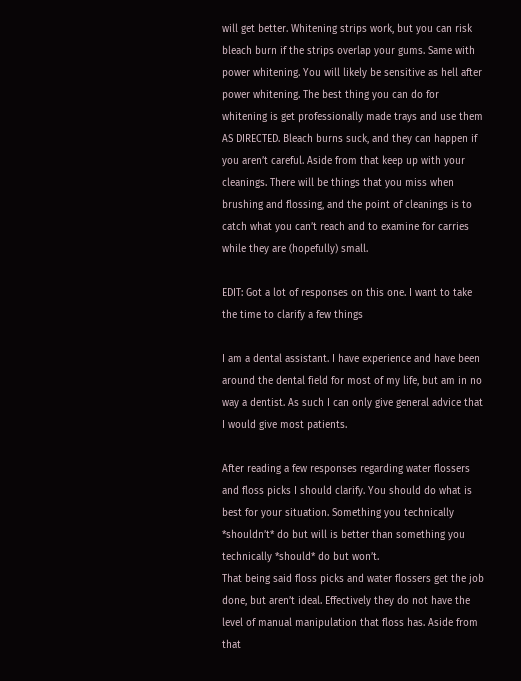will get better. Whitening strips work, but you can risk bleach burn if the strips overlap your gums. Same with power whitening. You will likely be sensitive as hell after power whitening. The best thing you can do for whitening is get professionally made trays and use them AS DIRECTED. Bleach burns suck, and they can happen if you aren’t careful. Aside from that keep up with your cleanings. There will be things that you miss when brushing and flossing, and the point of cleanings is to catch what you can’t reach and to examine for carries while they are (hopefully) small.

EDIT: Got a lot of responses on this one. I want to take the time to clarify a few things

I am a dental assistant. I have experience and have been around the dental field for most of my life, but am in no way a dentist. As such I can only give general advice that I would give most patients.

After reading a few responses regarding water flossers and floss picks I should clarify. You should do what is best for your situation. Something you technically *shouldn’t* do but will is better than something you technically *should* do but won’t.
That being said floss picks and water flossers get the job done, but aren’t ideal. Effectively they do not have the level of manual manipulation that floss has. Aside from that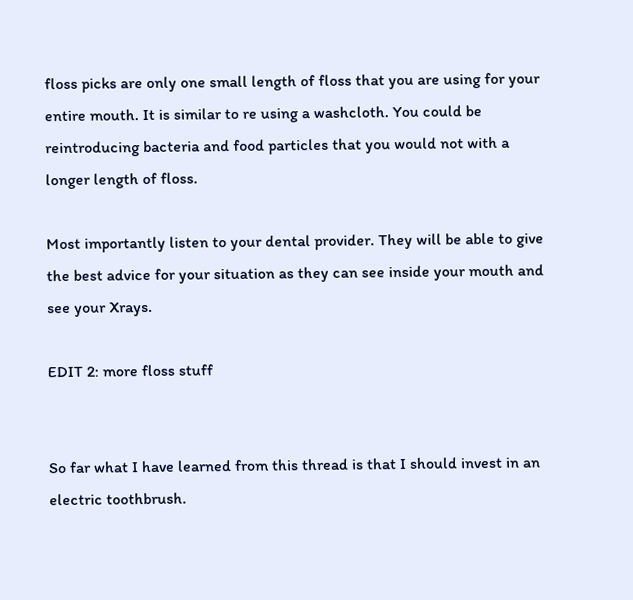floss picks are only one small length of floss that you are using for your entire mouth. It is similar to re using a washcloth. You could be reintroducing bacteria and food particles that you would not with a longer length of floss.

Most importantly listen to your dental provider. They will be able to give the best advice for your situation as they can see inside your mouth and see your Xrays.

EDIT 2: more floss stuff


So far what I have learned from this thread is that I should invest in an electric toothbrush.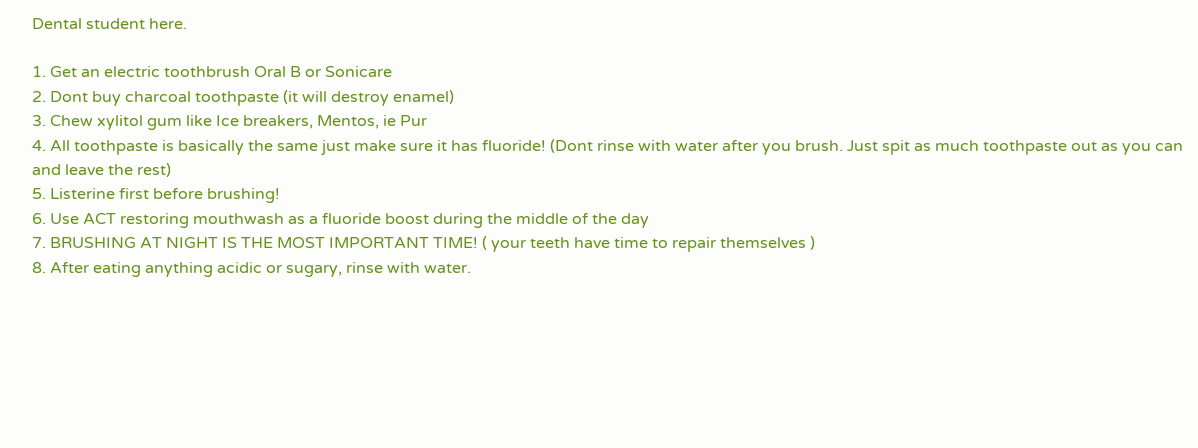Dental student here.

1. Get an electric toothbrush Oral B or Sonicare
2. Dont buy charcoal toothpaste (it will destroy enamel)
3. Chew xylitol gum like Ice breakers, Mentos, ie Pur
4. All toothpaste is basically the same just make sure it has fluoride! (Dont rinse with water after you brush. Just spit as much toothpaste out as you can and leave the rest)
5. Listerine first before brushing!
6. Use ACT restoring mouthwash as a fluoride boost during the middle of the day
7. BRUSHING AT NIGHT IS THE MOST IMPORTANT TIME! ( your teeth have time to repair themselves )
8. After eating anything acidic or sugary, rinse with water.